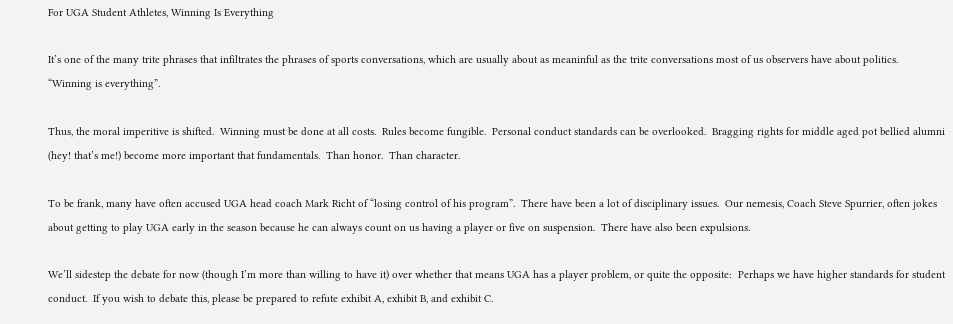For UGA Student Athletes, Winning Is Everything

It’s one of the many trite phrases that infiltrates the phrases of sports conversations, which are usually about as meaninful as the trite conversations most of us observers have about politics.  “Winning is everything”.

Thus, the moral imperitive is shifted.  Winning must be done at all costs.  Rules become fungible.  Personal conduct standards can be overlooked.  Bragging rights for middle aged pot bellied alumni (hey! that’s me!) become more important that fundamentals.  Than honor.  Than character.

To be frank, many have often accused UGA head coach Mark Richt of “losing control of his program”.  There have been a lot of disciplinary issues.  Our nemesis, Coach Steve Spurrier, often jokes about getting to play UGA early in the season because he can always count on us having a player or five on suspension.  There have also been expulsions.

We’ll sidestep the debate for now (though I’m more than willing to have it) over whether that means UGA has a player problem, or quite the opposite:  Perhaps we have higher standards for student conduct.  If you wish to debate this, please be prepared to refute exhibit A, exhibit B, and exhibit C.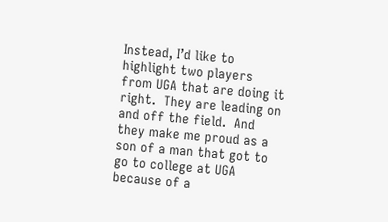Instead, I’d like to highlight two players from UGA that are doing it right.  They are leading on and off the field.  And they make me proud as a son of a man that got to go to college at UGA because of a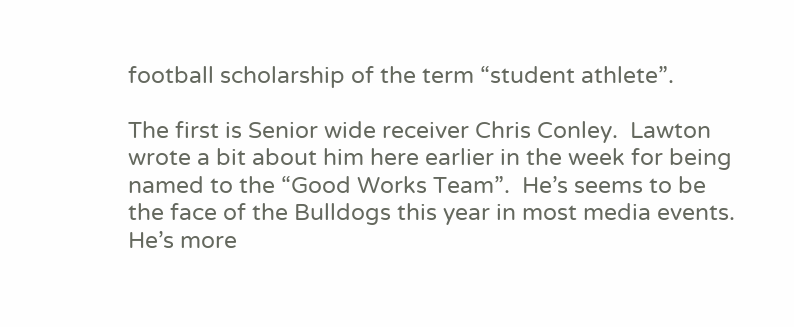football scholarship of the term “student athlete”.

The first is Senior wide receiver Chris Conley.  Lawton wrote a bit about him here earlier in the week for being named to the “Good Works Team”.  He’s seems to be the face of the Bulldogs this year in most media events.  He’s more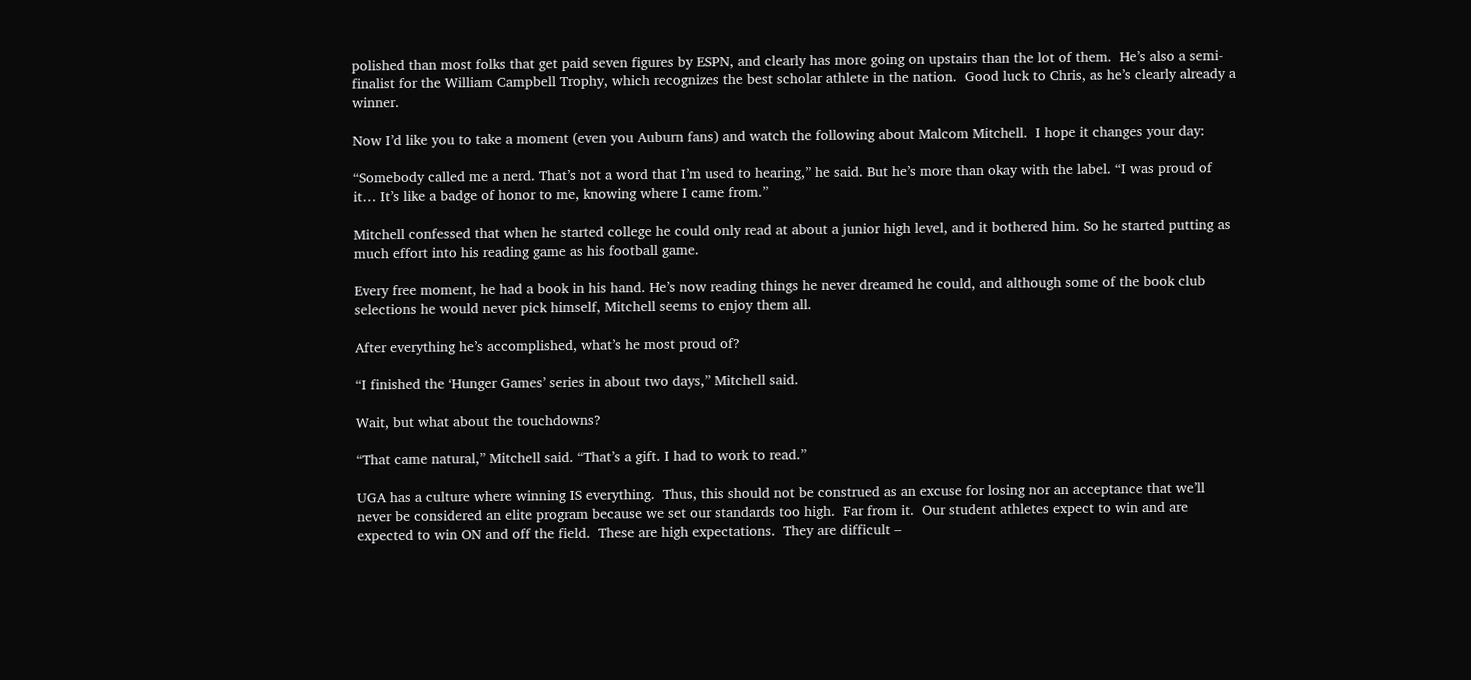polished than most folks that get paid seven figures by ESPN, and clearly has more going on upstairs than the lot of them.  He’s also a semi-finalist for the William Campbell Trophy, which recognizes the best scholar athlete in the nation.  Good luck to Chris, as he’s clearly already a winner.

Now I’d like you to take a moment (even you Auburn fans) and watch the following about Malcom Mitchell.  I hope it changes your day:

“Somebody called me a nerd. That’s not a word that I’m used to hearing,” he said. But he’s more than okay with the label. “I was proud of it… It’s like a badge of honor to me, knowing where I came from.”

Mitchell confessed that when he started college he could only read at about a junior high level, and it bothered him. So he started putting as much effort into his reading game as his football game.

Every free moment, he had a book in his hand. He’s now reading things he never dreamed he could, and although some of the book club selections he would never pick himself, Mitchell seems to enjoy them all.

After everything he’s accomplished, what’s he most proud of?

“I finished the ‘Hunger Games’ series in about two days,” Mitchell said.

Wait, but what about the touchdowns?

“That came natural,” Mitchell said. “That’s a gift. I had to work to read.”

UGA has a culture where winning IS everything.  Thus, this should not be construed as an excuse for losing nor an acceptance that we’ll never be considered an elite program because we set our standards too high.  Far from it.  Our student athletes expect to win and are expected to win ON and off the field.  These are high expectations.  They are difficult –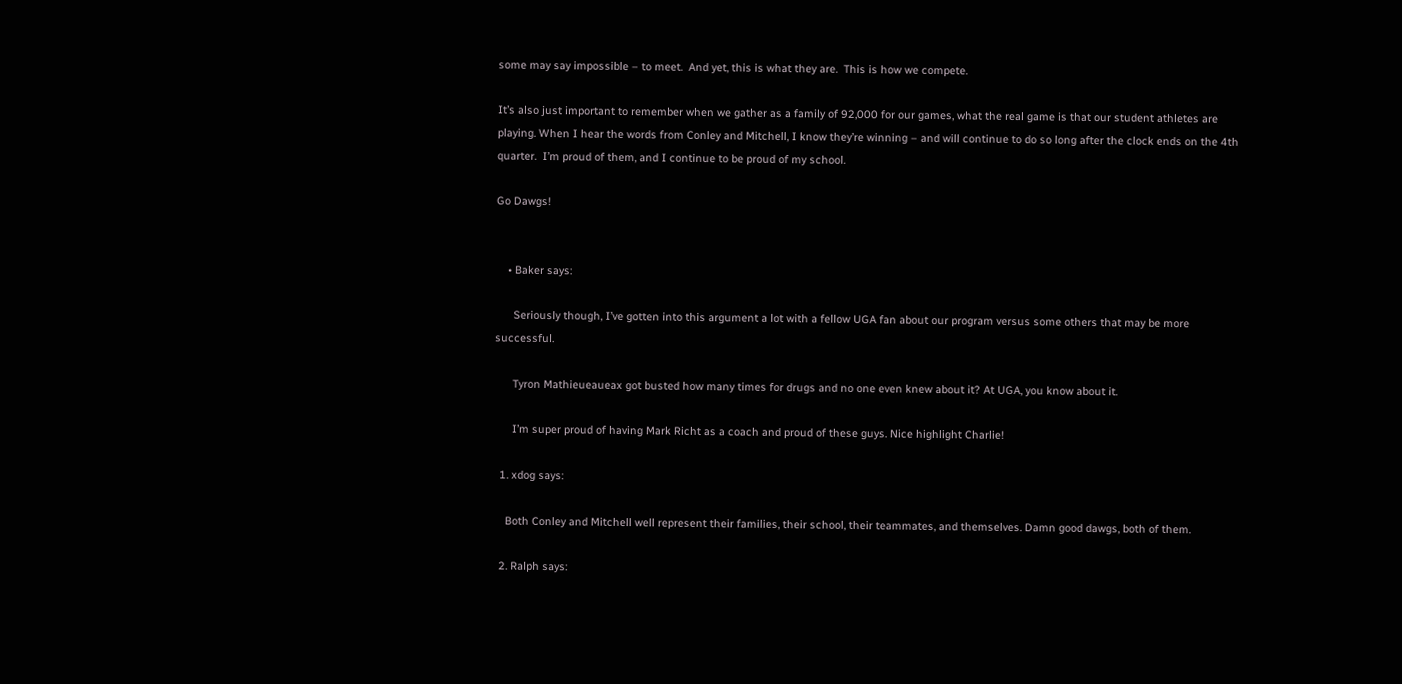some may say impossible – to meet.  And yet, this is what they are.  This is how we compete.

It’s also just important to remember when we gather as a family of 92,000 for our games, what the real game is that our student athletes are playing. When I hear the words from Conley and Mitchell, I know they’re winning – and will continue to do so long after the clock ends on the 4th quarter.  I’m proud of them, and I continue to be proud of my school.

Go Dawgs!


    • Baker says:

      Seriously though, I’ve gotten into this argument a lot with a fellow UGA fan about our program versus some others that may be more successful.

      Tyron Mathieueaueax got busted how many times for drugs and no one even knew about it? At UGA, you know about it.

      I’m super proud of having Mark Richt as a coach and proud of these guys. Nice highlight Charlie!

  1. xdog says:

    Both Conley and Mitchell well represent their families, their school, their teammates, and themselves. Damn good dawgs, both of them.

  2. Ralph says: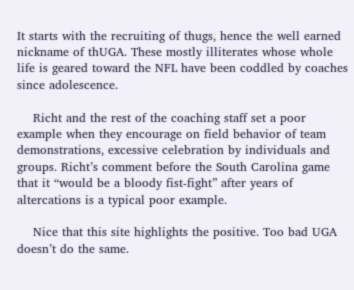It starts with the recruiting of thugs, hence the well earned nickname of thUGA. These mostly illiterates whose whole life is geared toward the NFL have been coddled by coaches since adolescence.

    Richt and the rest of the coaching staff set a poor example when they encourage on field behavior of team demonstrations, excessive celebration by individuals and groups. Richt’s comment before the South Carolina game that it “would be a bloody fist-fight” after years of altercations is a typical poor example.

    Nice that this site highlights the positive. Too bad UGA doesn’t do the same.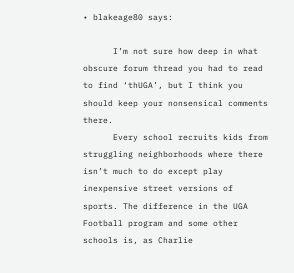• blakeage80 says:

      I’m not sure how deep in what obscure forum thread you had to read to find ‘thUGA’, but I think you should keep your nonsensical comments there.
      Every school recruits kids from struggling neighborhoods where there isn’t much to do except play inexpensive street versions of sports. The difference in the UGA Football program and some other schools is, as Charlie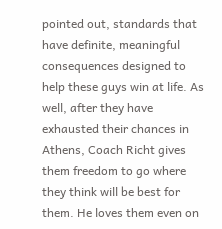pointed out, standards that have definite, meaningful consequences designed to help these guys win at life. As well, after they have exhausted their chances in Athens, Coach Richt gives them freedom to go where they think will be best for them. He loves them even on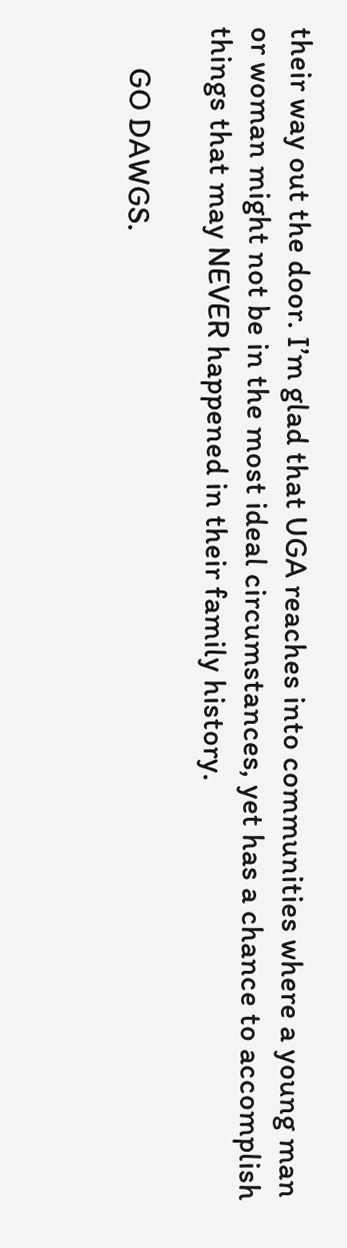their way out the door. I’m glad that UGA reaches into communities where a young man or woman might not be in the most ideal circumstances, yet has a chance to accomplish things that may NEVER happened in their family history.

      GO DAWGS.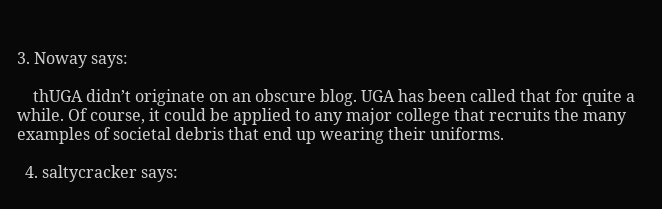3. Noway says:

    thUGA didn’t originate on an obscure blog. UGA has been called that for quite a while. Of course, it could be applied to any major college that recruits the many examples of societal debris that end up wearing their uniforms.

  4. saltycracker says: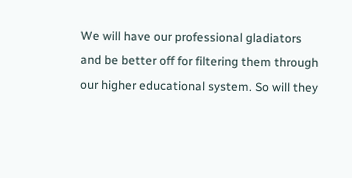We will have our professional gladiators and be better off for filtering them through our higher educational system. So will they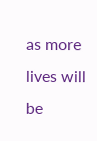as more lives will be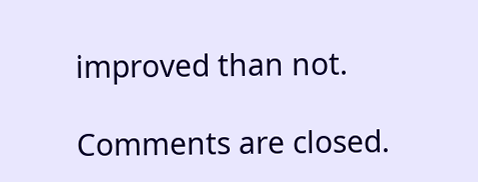improved than not.

Comments are closed.